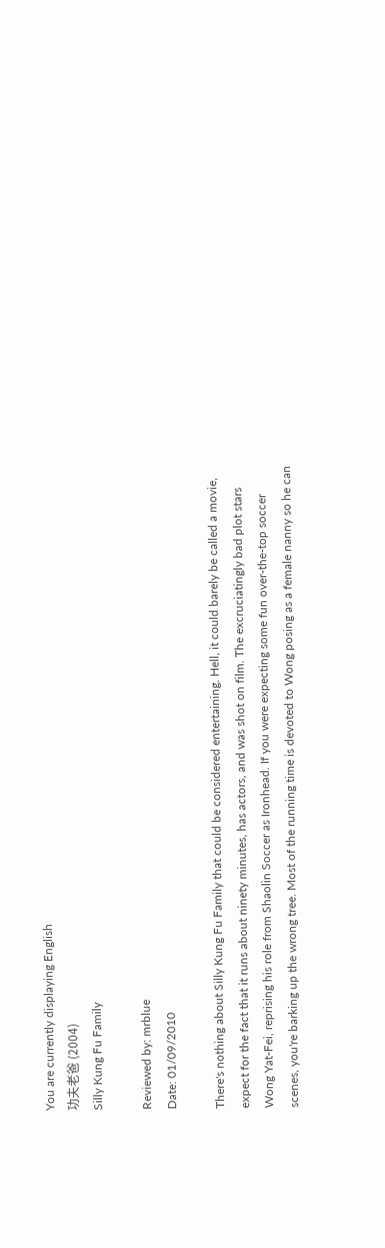You are currently displaying English
功夫老爸 (2004)
Silly Kung Fu Family

Reviewed by: mrblue
Date: 01/09/2010

There's nothing about Silly Kung Fu Family that could be considered entertaining. Hell, it could barely be called a movie, expect for the fact that it runs about ninety minutes, has actors, and was shot on film. The excruciatingly bad plot stars Wong Yat-Fei, reprising his role from Shaolin Soccer as Ironhead. If you were expecting some fun over-the-top soccer scenes, you're barking up the wrong tree. Most of the running time is devoted to Wong posing as a female nanny so he can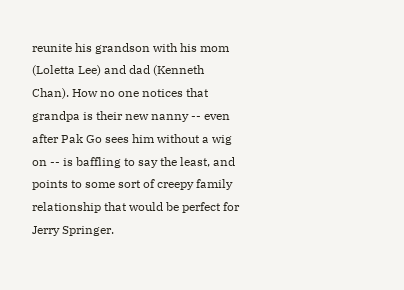reunite his grandson with his mom (Loletta Lee) and dad (Kenneth Chan). How no one notices that grandpa is their new nanny -- even after Pak Go sees him without a wig on -- is baffling to say the least, and points to some sort of creepy family relationship that would be perfect for Jerry Springer.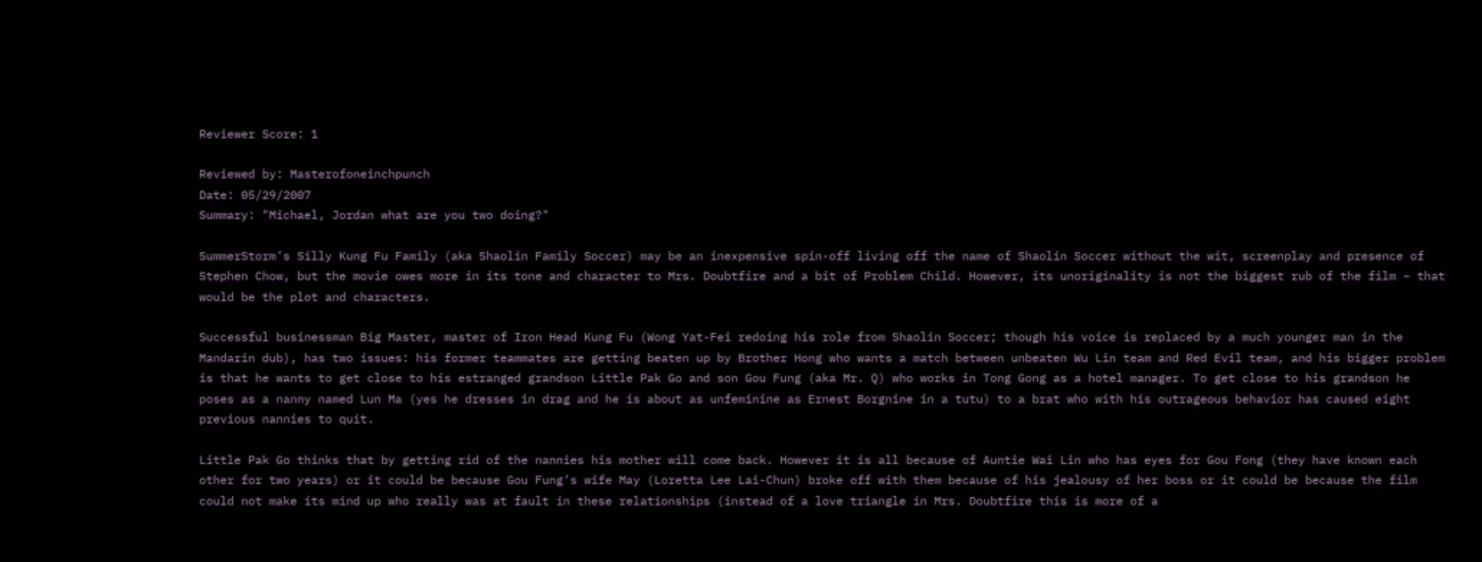Reviewer Score: 1

Reviewed by: Masterofoneinchpunch
Date: 05/29/2007
Summary: "Michael, Jordan what are you two doing?"

SummerStorm’s Silly Kung Fu Family (aka Shaolin Family Soccer) may be an inexpensive spin-off living off the name of Shaolin Soccer without the wit, screenplay and presence of Stephen Chow, but the movie owes more in its tone and character to Mrs. Doubtfire and a bit of Problem Child. However, its unoriginality is not the biggest rub of the film – that would be the plot and characters.

Successful businessman Big Master, master of Iron Head Kung Fu (Wong Yat-Fei redoing his role from Shaolin Soccer; though his voice is replaced by a much younger man in the Mandarin dub), has two issues: his former teammates are getting beaten up by Brother Hong who wants a match between unbeaten Wu Lin team and Red Evil team, and his bigger problem is that he wants to get close to his estranged grandson Little Pak Go and son Gou Fung (aka Mr. Q) who works in Tong Gong as a hotel manager. To get close to his grandson he poses as a nanny named Lun Ma (yes he dresses in drag and he is about as unfeminine as Ernest Borgnine in a tutu) to a brat who with his outrageous behavior has caused eight previous nannies to quit.

Little Pak Go thinks that by getting rid of the nannies his mother will come back. However it is all because of Auntie Wai Lin who has eyes for Gou Fong (they have known each other for two years) or it could be because Gou Fung’s wife May (Loretta Lee Lai-Chun) broke off with them because of his jealousy of her boss or it could be because the film could not make its mind up who really was at fault in these relationships (instead of a love triangle in Mrs. Doubtfire this is more of a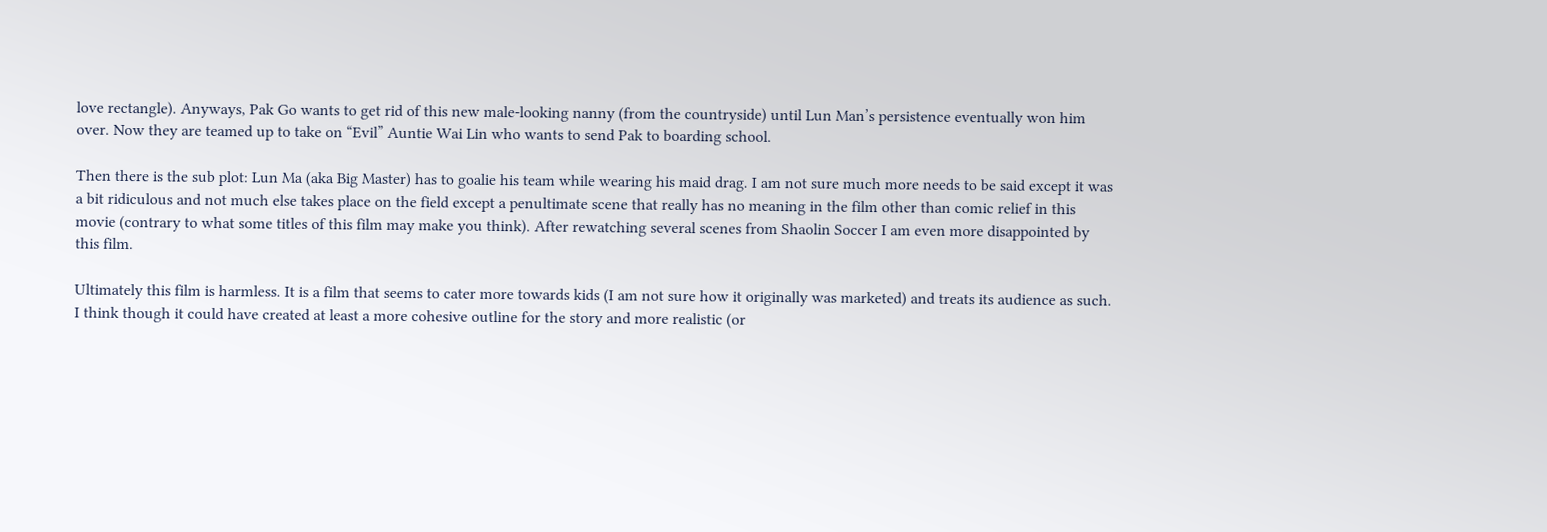love rectangle). Anyways, Pak Go wants to get rid of this new male-looking nanny (from the countryside) until Lun Man’s persistence eventually won him over. Now they are teamed up to take on “Evil” Auntie Wai Lin who wants to send Pak to boarding school.

Then there is the sub plot: Lun Ma (aka Big Master) has to goalie his team while wearing his maid drag. I am not sure much more needs to be said except it was a bit ridiculous and not much else takes place on the field except a penultimate scene that really has no meaning in the film other than comic relief in this movie (contrary to what some titles of this film may make you think). After rewatching several scenes from Shaolin Soccer I am even more disappointed by this film.

Ultimately this film is harmless. It is a film that seems to cater more towards kids (I am not sure how it originally was marketed) and treats its audience as such. I think though it could have created at least a more cohesive outline for the story and more realistic (or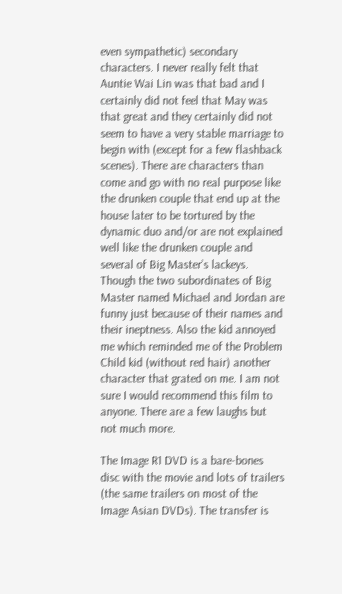even sympathetic) secondary characters. I never really felt that Auntie Wai Lin was that bad and I certainly did not feel that May was that great and they certainly did not seem to have a very stable marriage to begin with (except for a few flashback scenes). There are characters than come and go with no real purpose like the drunken couple that end up at the house later to be tortured by the dynamic duo and/or are not explained well like the drunken couple and several of Big Master’s lackeys. Though the two subordinates of Big Master named Michael and Jordan are funny just because of their names and their ineptness. Also the kid annoyed me which reminded me of the Problem Child kid (without red hair) another character that grated on me. I am not sure I would recommend this film to anyone. There are a few laughs but not much more.

The Image R1 DVD is a bare-bones disc with the movie and lots of trailers (the same trailers on most of the Image Asian DVDs). The transfer is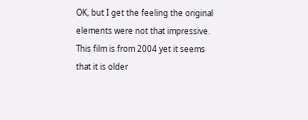OK, but I get the feeling the original elements were not that impressive. This film is from 2004 yet it seems that it is older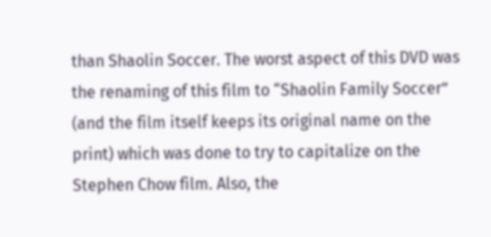than Shaolin Soccer. The worst aspect of this DVD was the renaming of this film to “Shaolin Family Soccer” (and the film itself keeps its original name on the print) which was done to try to capitalize on the Stephen Chow film. Also, the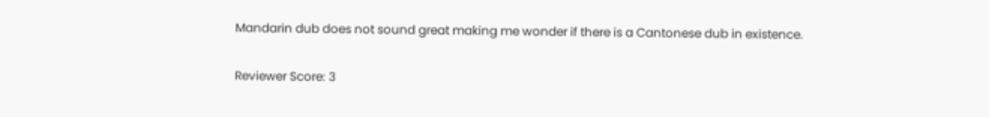Mandarin dub does not sound great making me wonder if there is a Cantonese dub in existence.

Reviewer Score: 3